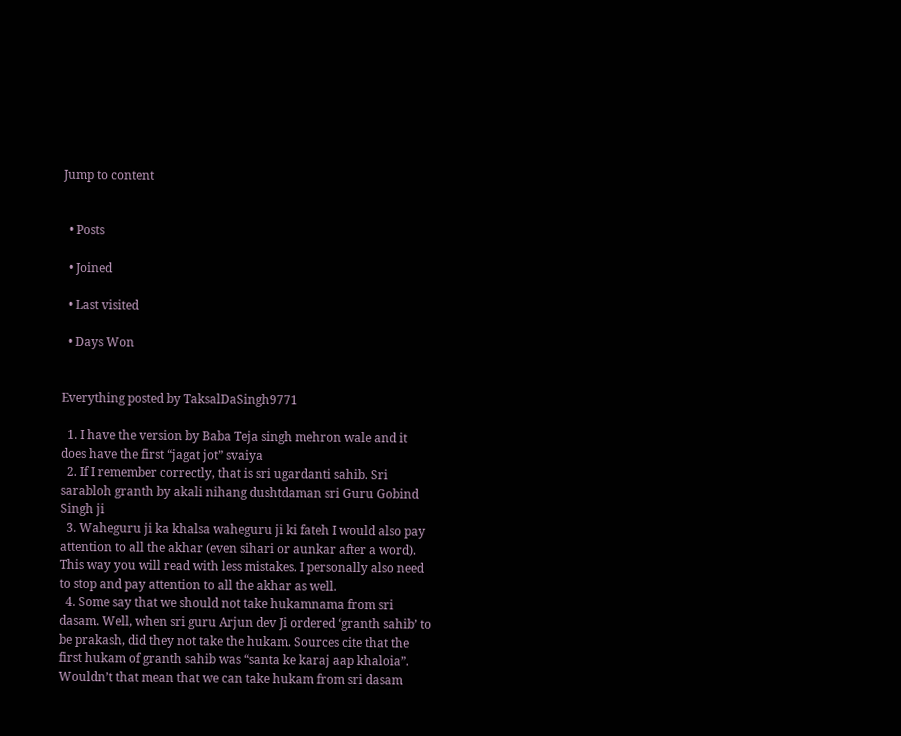Jump to content


  • Posts

  • Joined

  • Last visited

  • Days Won


Everything posted by TaksalDaSingh9771

  1. I have the version by Baba Teja singh mehron wale and it does have the first “jagat jot” svaiya
  2. If I remember correctly, that is sri ugardanti sahib. Sri sarabloh granth by akali nihang dushtdaman sri Guru Gobind Singh ji
  3. Waheguru ji ka khalsa waheguru ji ki fateh I would also pay attention to all the akhar (even sihari or aunkar after a word). This way you will read with less mistakes. I personally also need to stop and pay attention to all the akhar as well.
  4. Some say that we should not take hukamnama from sri dasam. Well, when sri guru Arjun dev Ji ordered ‘granth sahib’ to be prakash, did they not take the hukam. Sources cite that the first hukam of granth sahib was “santa ke karaj aap khaloia”. Wouldn’t that mean that we can take hukam from sri dasam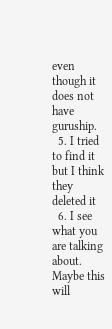even though it does not have guruship.
  5. I tried to find it but I think they deleted it
  6. I see what you are talking about. Maybe this will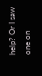help? Or I saw one on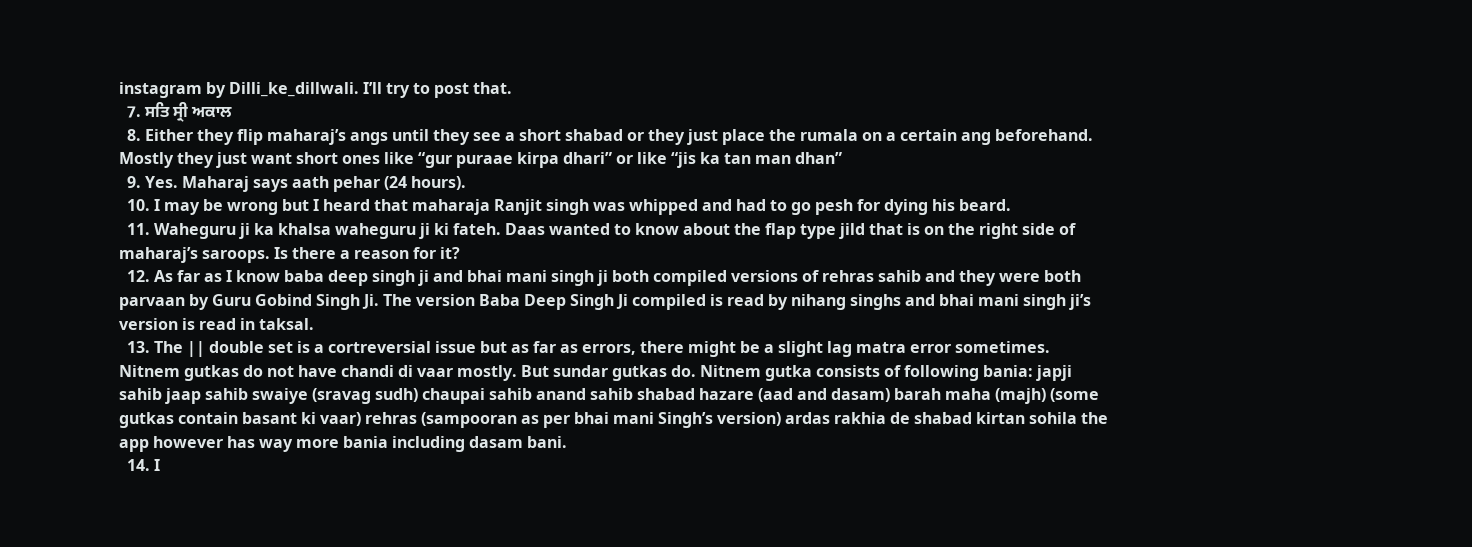instagram by Dilli_ke_dillwali. I’ll try to post that.
  7. ਸਤਿ ਸ੍ਰੀ ਅਕਾਲ
  8. Either they flip maharaj’s angs until they see a short shabad or they just place the rumala on a certain ang beforehand. Mostly they just want short ones like “gur puraae kirpa dhari” or like “jis ka tan man dhan”
  9. Yes. Maharaj says aath pehar (24 hours).
  10. I may be wrong but I heard that maharaja Ranjit singh was whipped and had to go pesh for dying his beard.
  11. Waheguru ji ka khalsa waheguru ji ki fateh. Daas wanted to know about the flap type jild that is on the right side of maharaj’s saroops. Is there a reason for it?
  12. As far as I know baba deep singh ji and bhai mani singh ji both compiled versions of rehras sahib and they were both parvaan by Guru Gobind Singh Ji. The version Baba Deep Singh Ji compiled is read by nihang singhs and bhai mani singh ji’s version is read in taksal.
  13. The || double set is a cortreversial issue but as far as errors, there might be a slight lag matra error sometimes. Nitnem gutkas do not have chandi di vaar mostly. But sundar gutkas do. Nitnem gutka consists of following bania: japji sahib jaap sahib swaiye (sravag sudh) chaupai sahib anand sahib shabad hazare (aad and dasam) barah maha (majh) (some gutkas contain basant ki vaar) rehras (sampooran as per bhai mani Singh’s version) ardas rakhia de shabad kirtan sohila the app however has way more bania including dasam bani.
  14. I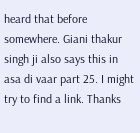heard that before somewhere. Giani thakur singh ji also says this in asa di vaar part 25. I might try to find a link. Thanks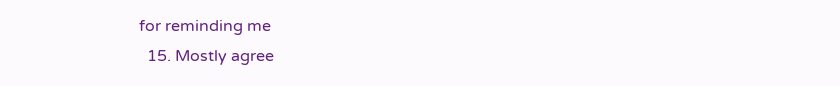for reminding me
  15. Mostly agree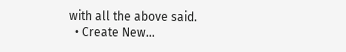with all the above said.
  • Create New...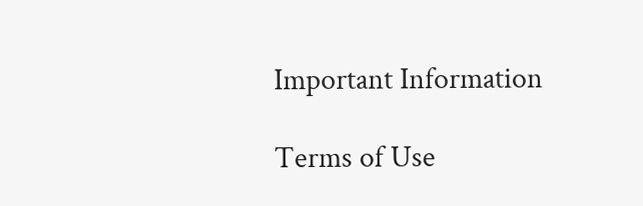Important Information

Terms of Use